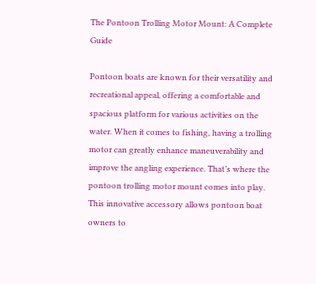The Pontoon Trolling Motor Mount: A Complete Guide

Pontoon boats are known for their versatility and recreational appeal, offering a comfortable and spacious platform for various activities on the water. When it comes to fishing, having a trolling motor can greatly enhance maneuverability and improve the angling experience. That’s where the pontoon trolling motor mount comes into play. This innovative accessory allows pontoon boat owners to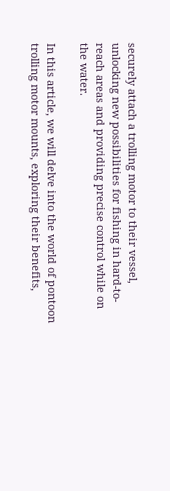securely attach a trolling motor to their vessel, unlocking new possibilities for fishing in hard-to-reach areas and providing precise control while on the water.

In this article, we will delve into the world of pontoon trolling motor mounts, exploring their benefits,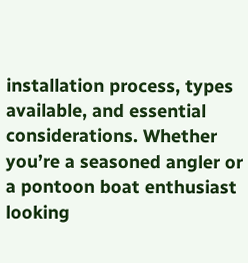installation process, types available, and essential considerations. Whether you’re a seasoned angler or a pontoon boat enthusiast looking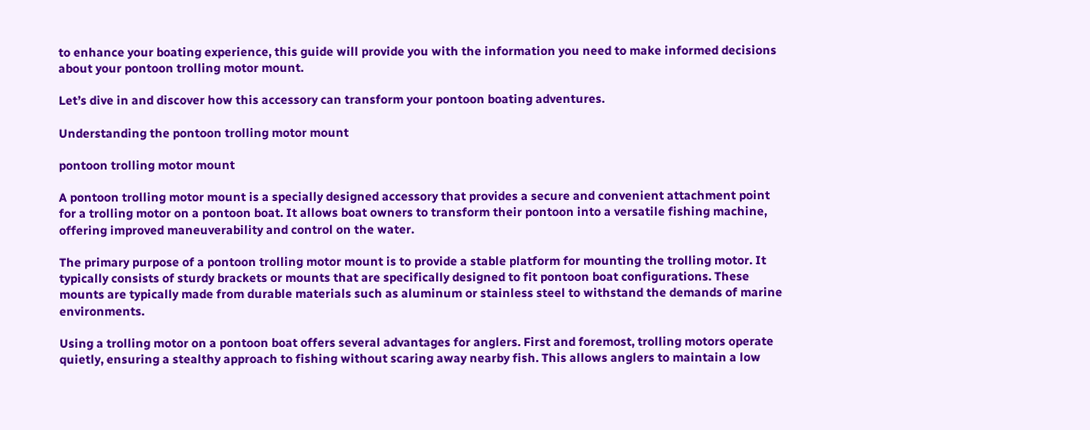to enhance your boating experience, this guide will provide you with the information you need to make informed decisions about your pontoon trolling motor mount.

Let’s dive in and discover how this accessory can transform your pontoon boating adventures.

Understanding the pontoon trolling motor mount

pontoon trolling motor mount

A pontoon trolling motor mount is a specially designed accessory that provides a secure and convenient attachment point for a trolling motor on a pontoon boat. It allows boat owners to transform their pontoon into a versatile fishing machine, offering improved maneuverability and control on the water.

The primary purpose of a pontoon trolling motor mount is to provide a stable platform for mounting the trolling motor. It typically consists of sturdy brackets or mounts that are specifically designed to fit pontoon boat configurations. These mounts are typically made from durable materials such as aluminum or stainless steel to withstand the demands of marine environments.

Using a trolling motor on a pontoon boat offers several advantages for anglers. First and foremost, trolling motors operate quietly, ensuring a stealthy approach to fishing without scaring away nearby fish. This allows anglers to maintain a low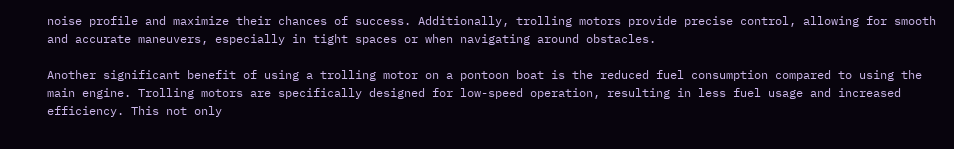noise profile and maximize their chances of success. Additionally, trolling motors provide precise control, allowing for smooth and accurate maneuvers, especially in tight spaces or when navigating around obstacles.

Another significant benefit of using a trolling motor on a pontoon boat is the reduced fuel consumption compared to using the main engine. Trolling motors are specifically designed for low-speed operation, resulting in less fuel usage and increased efficiency. This not only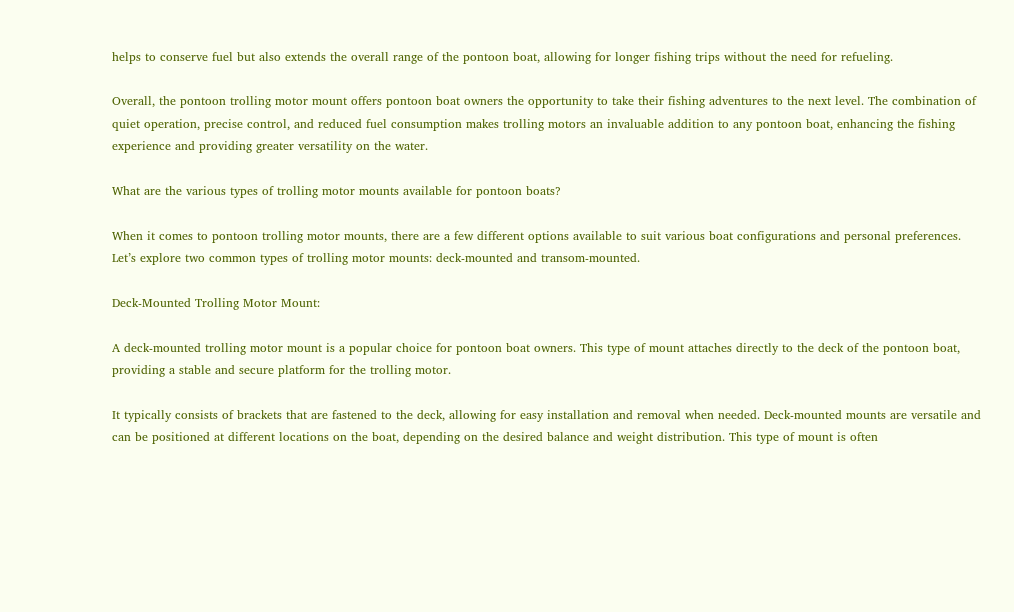helps to conserve fuel but also extends the overall range of the pontoon boat, allowing for longer fishing trips without the need for refueling.

Overall, the pontoon trolling motor mount offers pontoon boat owners the opportunity to take their fishing adventures to the next level. The combination of quiet operation, precise control, and reduced fuel consumption makes trolling motors an invaluable addition to any pontoon boat, enhancing the fishing experience and providing greater versatility on the water.

What are the various types of trolling motor mounts available for pontoon boats?

When it comes to pontoon trolling motor mounts, there are a few different options available to suit various boat configurations and personal preferences. Let’s explore two common types of trolling motor mounts: deck-mounted and transom-mounted.

Deck-Mounted Trolling Motor Mount:

A deck-mounted trolling motor mount is a popular choice for pontoon boat owners. This type of mount attaches directly to the deck of the pontoon boat, providing a stable and secure platform for the trolling motor.

It typically consists of brackets that are fastened to the deck, allowing for easy installation and removal when needed. Deck-mounted mounts are versatile and can be positioned at different locations on the boat, depending on the desired balance and weight distribution. This type of mount is often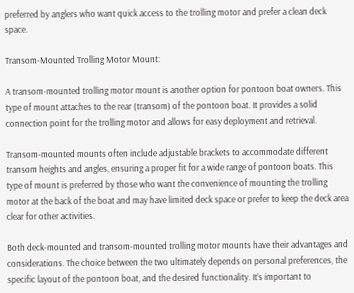preferred by anglers who want quick access to the trolling motor and prefer a clean deck space.

Transom-Mounted Trolling Motor Mount:

A transom-mounted trolling motor mount is another option for pontoon boat owners. This type of mount attaches to the rear (transom) of the pontoon boat. It provides a solid connection point for the trolling motor and allows for easy deployment and retrieval.

Transom-mounted mounts often include adjustable brackets to accommodate different transom heights and angles, ensuring a proper fit for a wide range of pontoon boats. This type of mount is preferred by those who want the convenience of mounting the trolling motor at the back of the boat and may have limited deck space or prefer to keep the deck area clear for other activities.

Both deck-mounted and transom-mounted trolling motor mounts have their advantages and considerations. The choice between the two ultimately depends on personal preferences, the specific layout of the pontoon boat, and the desired functionality. It’s important to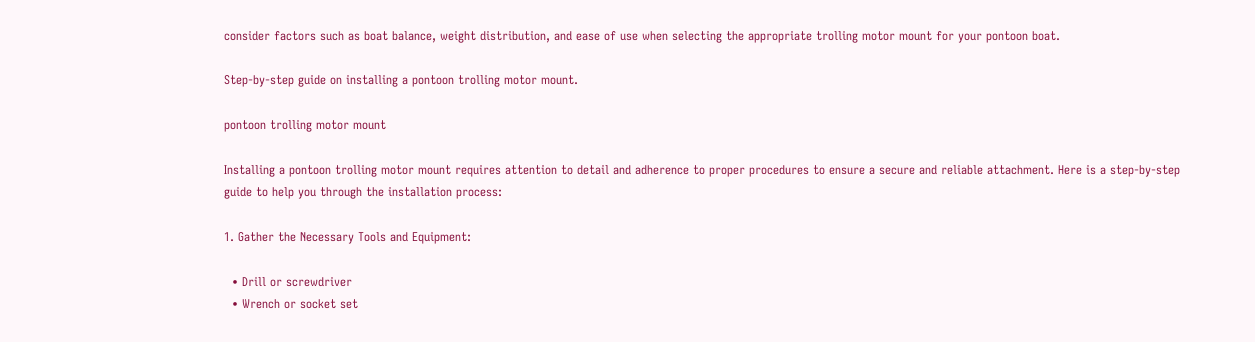consider factors such as boat balance, weight distribution, and ease of use when selecting the appropriate trolling motor mount for your pontoon boat.

Step-by-step guide on installing a pontoon trolling motor mount.

pontoon trolling motor mount

Installing a pontoon trolling motor mount requires attention to detail and adherence to proper procedures to ensure a secure and reliable attachment. Here is a step-by-step guide to help you through the installation process:

1. Gather the Necessary Tools and Equipment:

  • Drill or screwdriver
  • Wrench or socket set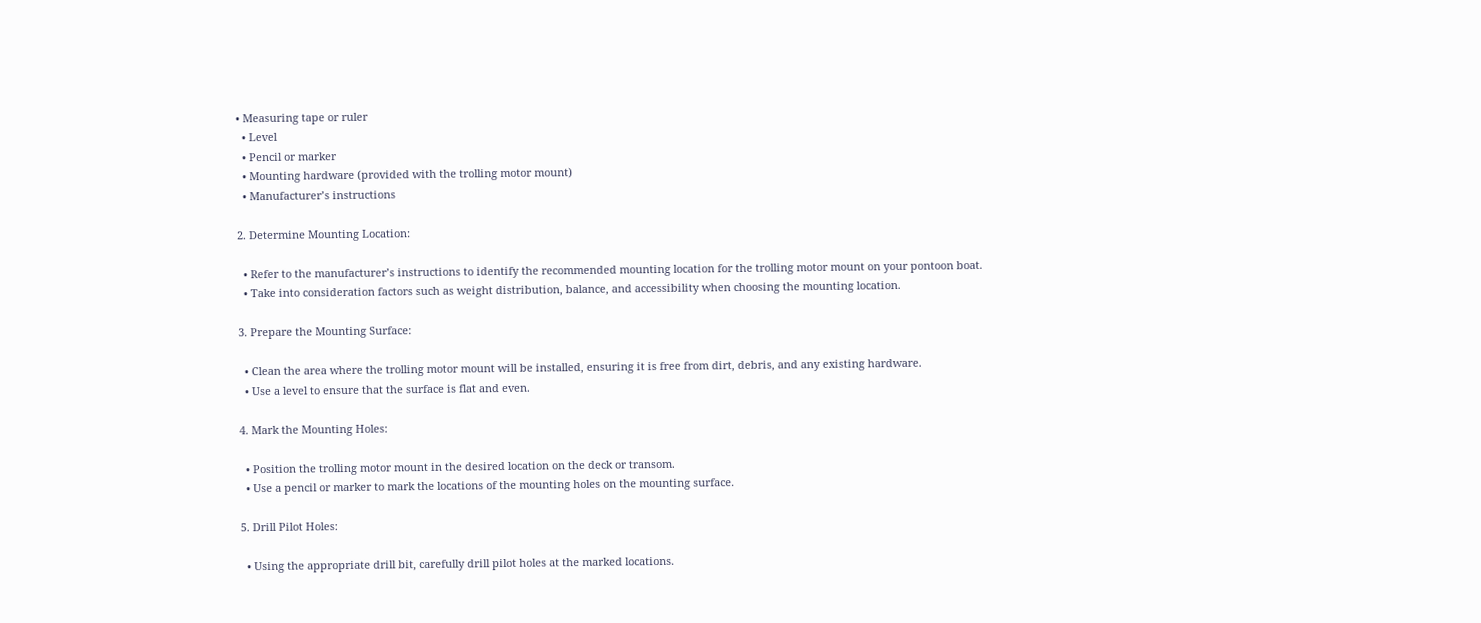• Measuring tape or ruler
  • Level
  • Pencil or marker
  • Mounting hardware (provided with the trolling motor mount)
  • Manufacturer’s instructions

2. Determine Mounting Location:

  • Refer to the manufacturer’s instructions to identify the recommended mounting location for the trolling motor mount on your pontoon boat.
  • Take into consideration factors such as weight distribution, balance, and accessibility when choosing the mounting location.

3. Prepare the Mounting Surface:

  • Clean the area where the trolling motor mount will be installed, ensuring it is free from dirt, debris, and any existing hardware.
  • Use a level to ensure that the surface is flat and even.

4. Mark the Mounting Holes:

  • Position the trolling motor mount in the desired location on the deck or transom.
  • Use a pencil or marker to mark the locations of the mounting holes on the mounting surface.

5. Drill Pilot Holes:

  • Using the appropriate drill bit, carefully drill pilot holes at the marked locations.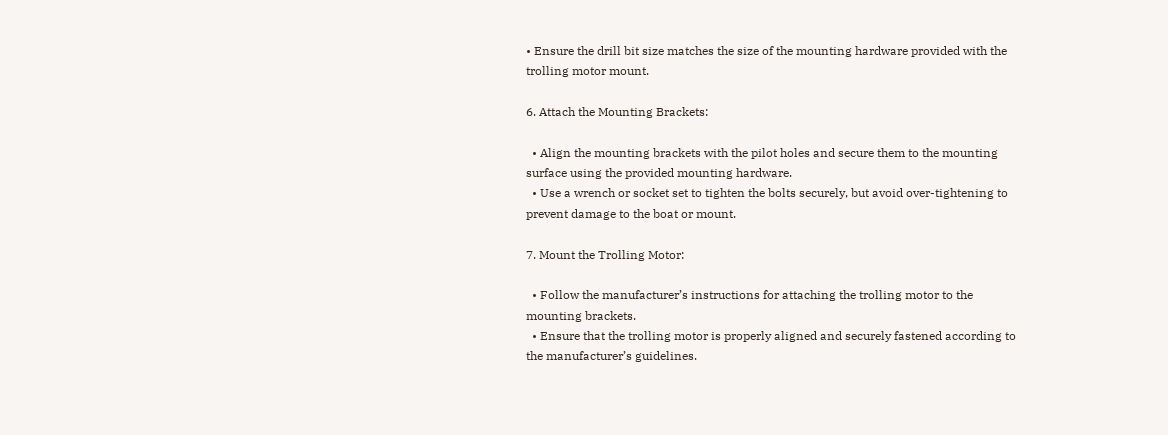• Ensure the drill bit size matches the size of the mounting hardware provided with the trolling motor mount.

6. Attach the Mounting Brackets:

  • Align the mounting brackets with the pilot holes and secure them to the mounting surface using the provided mounting hardware.
  • Use a wrench or socket set to tighten the bolts securely, but avoid over-tightening to prevent damage to the boat or mount.

7. Mount the Trolling Motor:

  • Follow the manufacturer’s instructions for attaching the trolling motor to the mounting brackets.
  • Ensure that the trolling motor is properly aligned and securely fastened according to the manufacturer’s guidelines.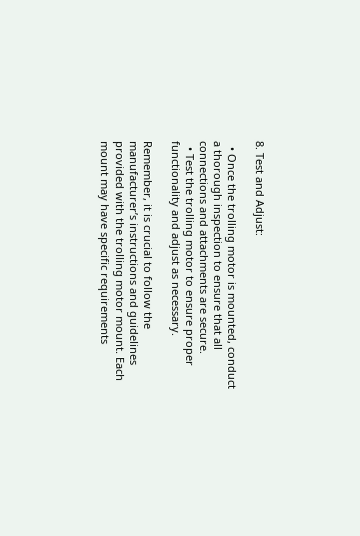8. Test and Adjust:

  • Once the trolling motor is mounted, conduct a thorough inspection to ensure that all connections and attachments are secure.
  • Test the trolling motor to ensure proper functionality and adjust as necessary.

Remember, it is crucial to follow the manufacturer’s instructions and guidelines provided with the trolling motor mount. Each mount may have specific requirements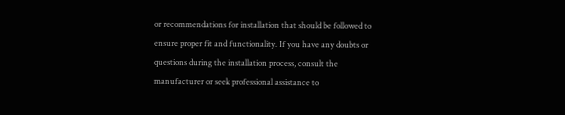or recommendations for installation that should be followed to ensure proper fit and functionality. If you have any doubts or questions during the installation process, consult the manufacturer or seek professional assistance to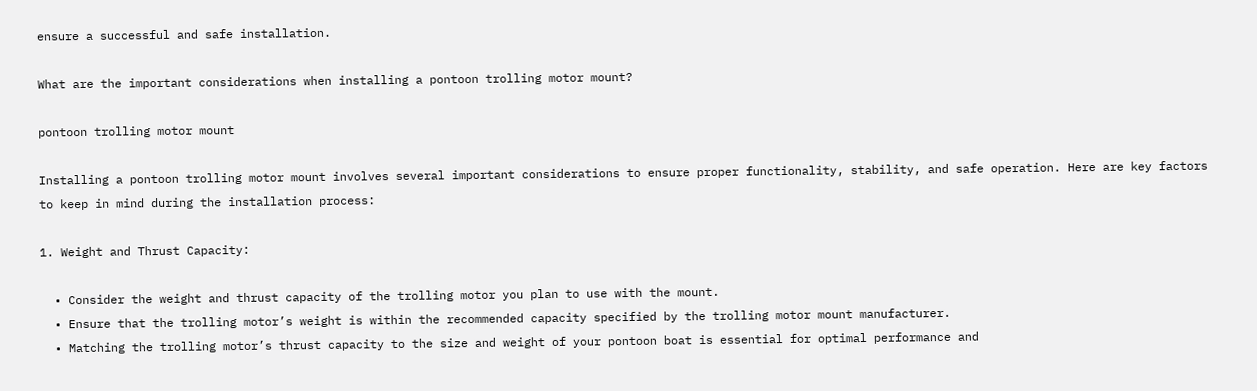ensure a successful and safe installation.

What are the important considerations when installing a pontoon trolling motor mount?

pontoon trolling motor mount

Installing a pontoon trolling motor mount involves several important considerations to ensure proper functionality, stability, and safe operation. Here are key factors to keep in mind during the installation process:

1. Weight and Thrust Capacity:

  • Consider the weight and thrust capacity of the trolling motor you plan to use with the mount.
  • Ensure that the trolling motor’s weight is within the recommended capacity specified by the trolling motor mount manufacturer.
  • Matching the trolling motor’s thrust capacity to the size and weight of your pontoon boat is essential for optimal performance and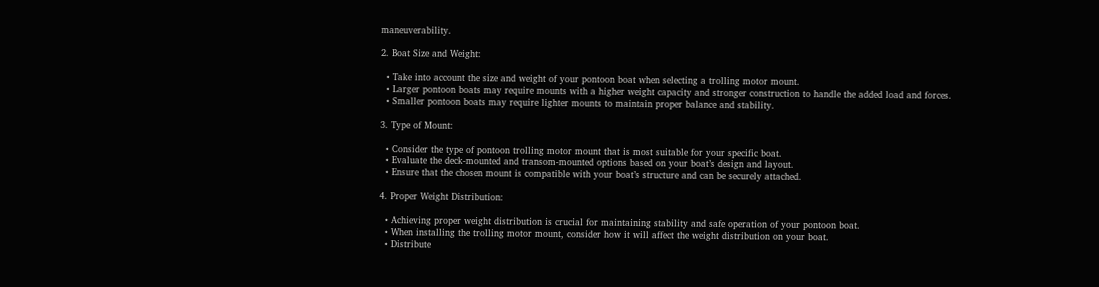maneuverability.

2. Boat Size and Weight:

  • Take into account the size and weight of your pontoon boat when selecting a trolling motor mount.
  • Larger pontoon boats may require mounts with a higher weight capacity and stronger construction to handle the added load and forces.
  • Smaller pontoon boats may require lighter mounts to maintain proper balance and stability.

3. Type of Mount:

  • Consider the type of pontoon trolling motor mount that is most suitable for your specific boat.
  • Evaluate the deck-mounted and transom-mounted options based on your boat’s design and layout.
  • Ensure that the chosen mount is compatible with your boat’s structure and can be securely attached.

4. Proper Weight Distribution:

  • Achieving proper weight distribution is crucial for maintaining stability and safe operation of your pontoon boat.
  • When installing the trolling motor mount, consider how it will affect the weight distribution on your boat.
  • Distribute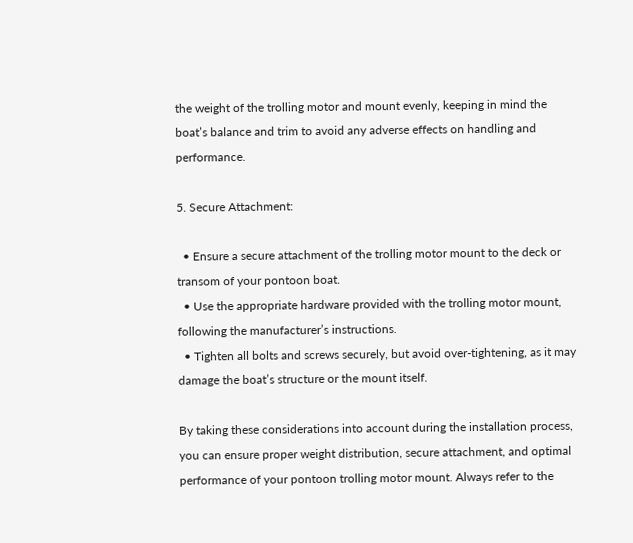the weight of the trolling motor and mount evenly, keeping in mind the boat’s balance and trim to avoid any adverse effects on handling and performance.

5. Secure Attachment:

  • Ensure a secure attachment of the trolling motor mount to the deck or transom of your pontoon boat.
  • Use the appropriate hardware provided with the trolling motor mount, following the manufacturer’s instructions.
  • Tighten all bolts and screws securely, but avoid over-tightening, as it may damage the boat’s structure or the mount itself.

By taking these considerations into account during the installation process, you can ensure proper weight distribution, secure attachment, and optimal performance of your pontoon trolling motor mount. Always refer to the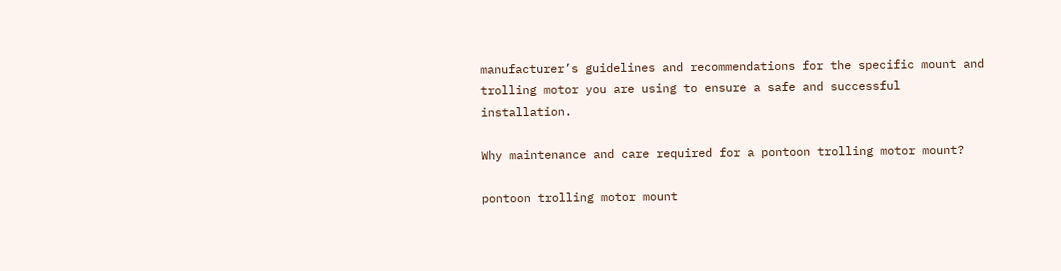manufacturer’s guidelines and recommendations for the specific mount and trolling motor you are using to ensure a safe and successful installation.

Why maintenance and care required for a pontoon trolling motor mount?

pontoon trolling motor mount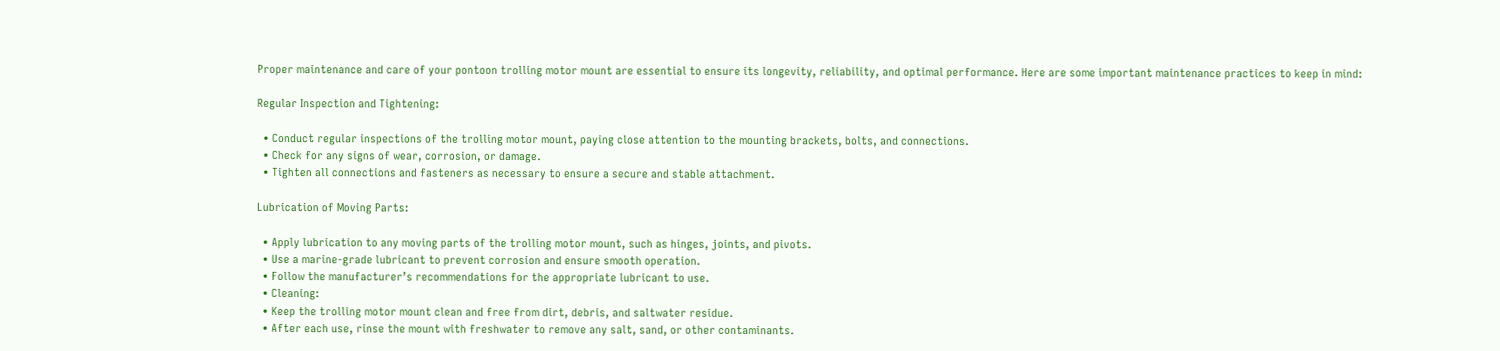Proper maintenance and care of your pontoon trolling motor mount are essential to ensure its longevity, reliability, and optimal performance. Here are some important maintenance practices to keep in mind:

Regular Inspection and Tightening:

  • Conduct regular inspections of the trolling motor mount, paying close attention to the mounting brackets, bolts, and connections.
  • Check for any signs of wear, corrosion, or damage.
  • Tighten all connections and fasteners as necessary to ensure a secure and stable attachment.

Lubrication of Moving Parts:

  • Apply lubrication to any moving parts of the trolling motor mount, such as hinges, joints, and pivots.
  • Use a marine-grade lubricant to prevent corrosion and ensure smooth operation.
  • Follow the manufacturer’s recommendations for the appropriate lubricant to use.
  • Cleaning:
  • Keep the trolling motor mount clean and free from dirt, debris, and saltwater residue.
  • After each use, rinse the mount with freshwater to remove any salt, sand, or other contaminants.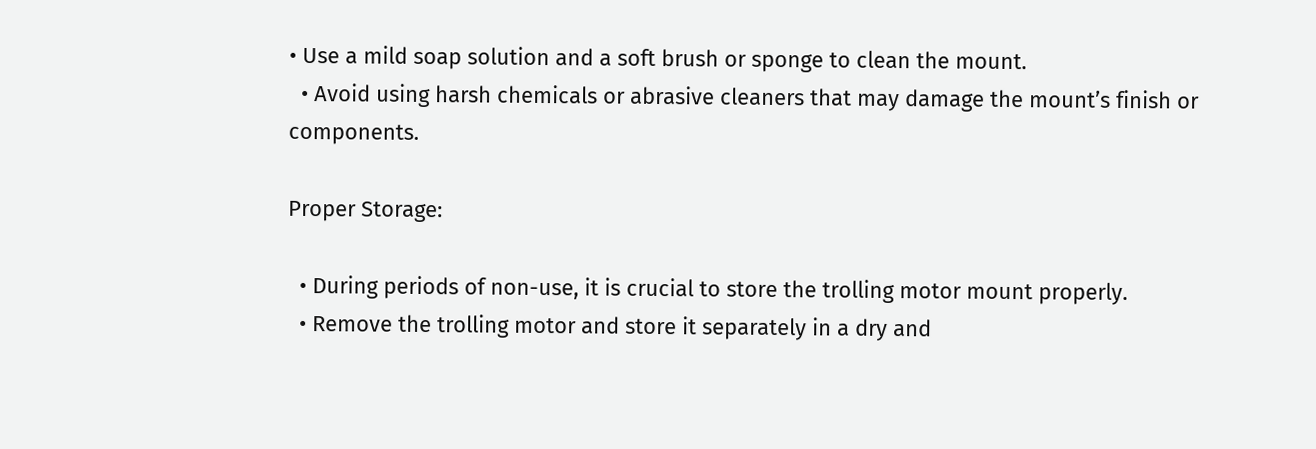• Use a mild soap solution and a soft brush or sponge to clean the mount.
  • Avoid using harsh chemicals or abrasive cleaners that may damage the mount’s finish or components.

Proper Storage:

  • During periods of non-use, it is crucial to store the trolling motor mount properly.
  • Remove the trolling motor and store it separately in a dry and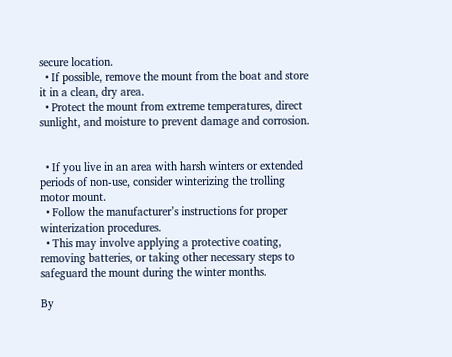secure location.
  • If possible, remove the mount from the boat and store it in a clean, dry area.
  • Protect the mount from extreme temperatures, direct sunlight, and moisture to prevent damage and corrosion.


  • If you live in an area with harsh winters or extended periods of non-use, consider winterizing the trolling motor mount.
  • Follow the manufacturer’s instructions for proper winterization procedures.
  • This may involve applying a protective coating, removing batteries, or taking other necessary steps to safeguard the mount during the winter months.

By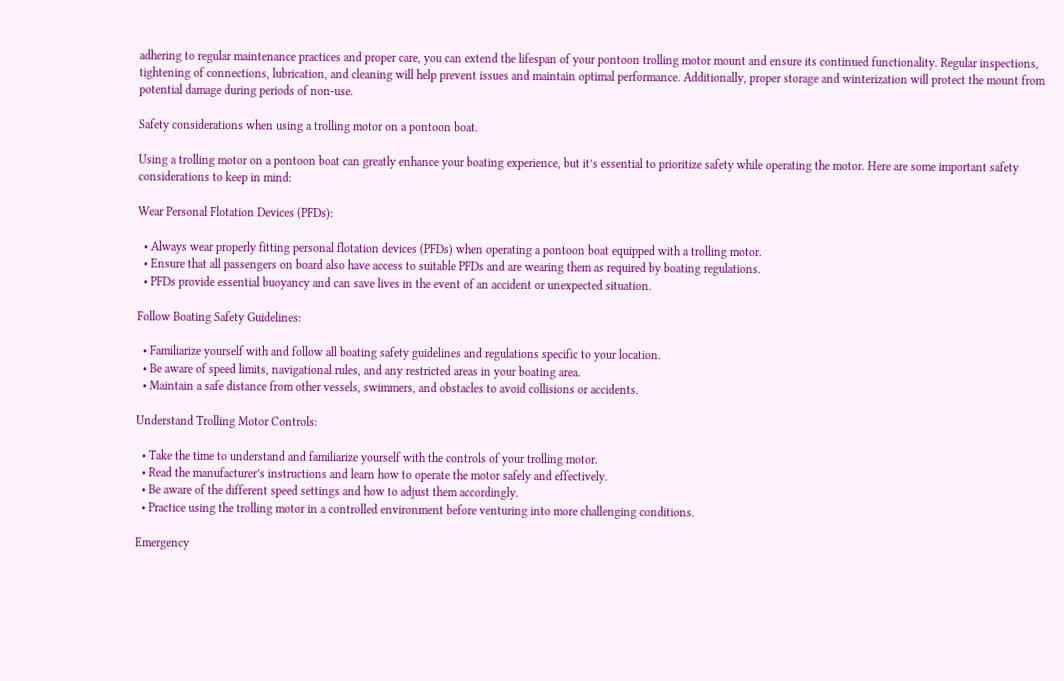adhering to regular maintenance practices and proper care, you can extend the lifespan of your pontoon trolling motor mount and ensure its continued functionality. Regular inspections, tightening of connections, lubrication, and cleaning will help prevent issues and maintain optimal performance. Additionally, proper storage and winterization will protect the mount from potential damage during periods of non-use.

Safety considerations when using a trolling motor on a pontoon boat.

Using a trolling motor on a pontoon boat can greatly enhance your boating experience, but it’s essential to prioritize safety while operating the motor. Here are some important safety considerations to keep in mind:

Wear Personal Flotation Devices (PFDs):

  • Always wear properly fitting personal flotation devices (PFDs) when operating a pontoon boat equipped with a trolling motor.
  • Ensure that all passengers on board also have access to suitable PFDs and are wearing them as required by boating regulations.
  • PFDs provide essential buoyancy and can save lives in the event of an accident or unexpected situation.

Follow Boating Safety Guidelines:

  • Familiarize yourself with and follow all boating safety guidelines and regulations specific to your location.
  • Be aware of speed limits, navigational rules, and any restricted areas in your boating area.
  • Maintain a safe distance from other vessels, swimmers, and obstacles to avoid collisions or accidents.

Understand Trolling Motor Controls:

  • Take the time to understand and familiarize yourself with the controls of your trolling motor.
  • Read the manufacturer’s instructions and learn how to operate the motor safely and effectively.
  • Be aware of the different speed settings and how to adjust them accordingly.
  • Practice using the trolling motor in a controlled environment before venturing into more challenging conditions.

Emergency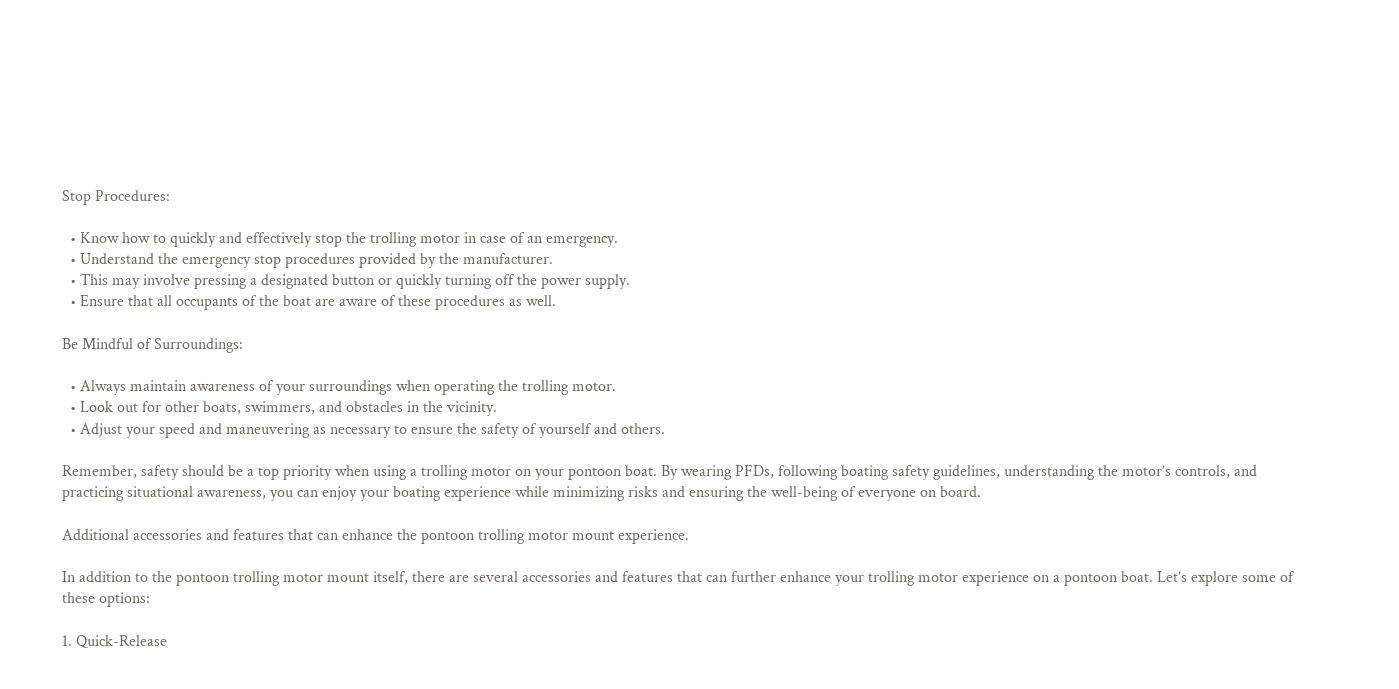Stop Procedures:

  • Know how to quickly and effectively stop the trolling motor in case of an emergency.
  • Understand the emergency stop procedures provided by the manufacturer.
  • This may involve pressing a designated button or quickly turning off the power supply.
  • Ensure that all occupants of the boat are aware of these procedures as well.

Be Mindful of Surroundings:

  • Always maintain awareness of your surroundings when operating the trolling motor.
  • Look out for other boats, swimmers, and obstacles in the vicinity.
  • Adjust your speed and maneuvering as necessary to ensure the safety of yourself and others.

Remember, safety should be a top priority when using a trolling motor on your pontoon boat. By wearing PFDs, following boating safety guidelines, understanding the motor’s controls, and practicing situational awareness, you can enjoy your boating experience while minimizing risks and ensuring the well-being of everyone on board.

Additional accessories and features that can enhance the pontoon trolling motor mount experience.

In addition to the pontoon trolling motor mount itself, there are several accessories and features that can further enhance your trolling motor experience on a pontoon boat. Let’s explore some of these options:

1. Quick-Release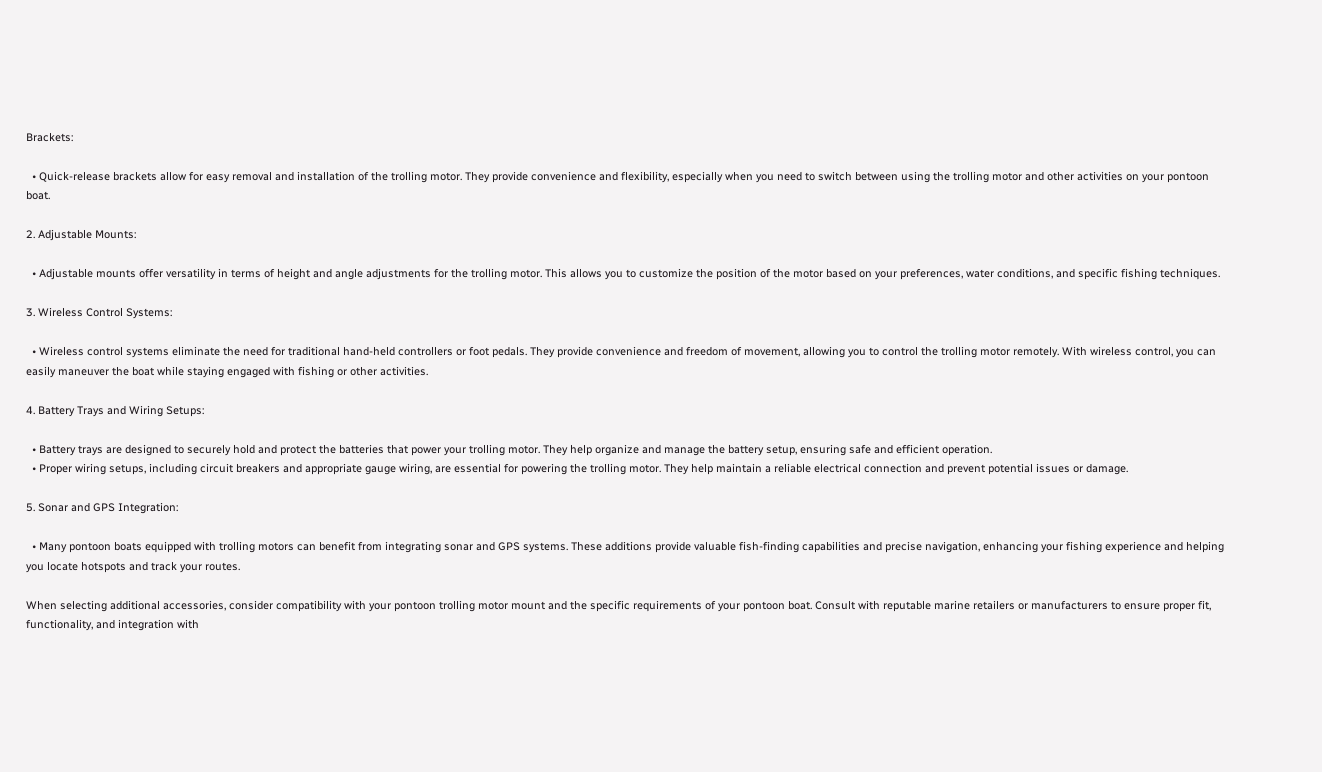Brackets:

  • Quick-release brackets allow for easy removal and installation of the trolling motor. They provide convenience and flexibility, especially when you need to switch between using the trolling motor and other activities on your pontoon boat.

2. Adjustable Mounts:

  • Adjustable mounts offer versatility in terms of height and angle adjustments for the trolling motor. This allows you to customize the position of the motor based on your preferences, water conditions, and specific fishing techniques.

3. Wireless Control Systems:

  • Wireless control systems eliminate the need for traditional hand-held controllers or foot pedals. They provide convenience and freedom of movement, allowing you to control the trolling motor remotely. With wireless control, you can easily maneuver the boat while staying engaged with fishing or other activities.

4. Battery Trays and Wiring Setups:

  • Battery trays are designed to securely hold and protect the batteries that power your trolling motor. They help organize and manage the battery setup, ensuring safe and efficient operation.
  • Proper wiring setups, including circuit breakers and appropriate gauge wiring, are essential for powering the trolling motor. They help maintain a reliable electrical connection and prevent potential issues or damage.

5. Sonar and GPS Integration:

  • Many pontoon boats equipped with trolling motors can benefit from integrating sonar and GPS systems. These additions provide valuable fish-finding capabilities and precise navigation, enhancing your fishing experience and helping you locate hotspots and track your routes.

When selecting additional accessories, consider compatibility with your pontoon trolling motor mount and the specific requirements of your pontoon boat. Consult with reputable marine retailers or manufacturers to ensure proper fit, functionality, and integration with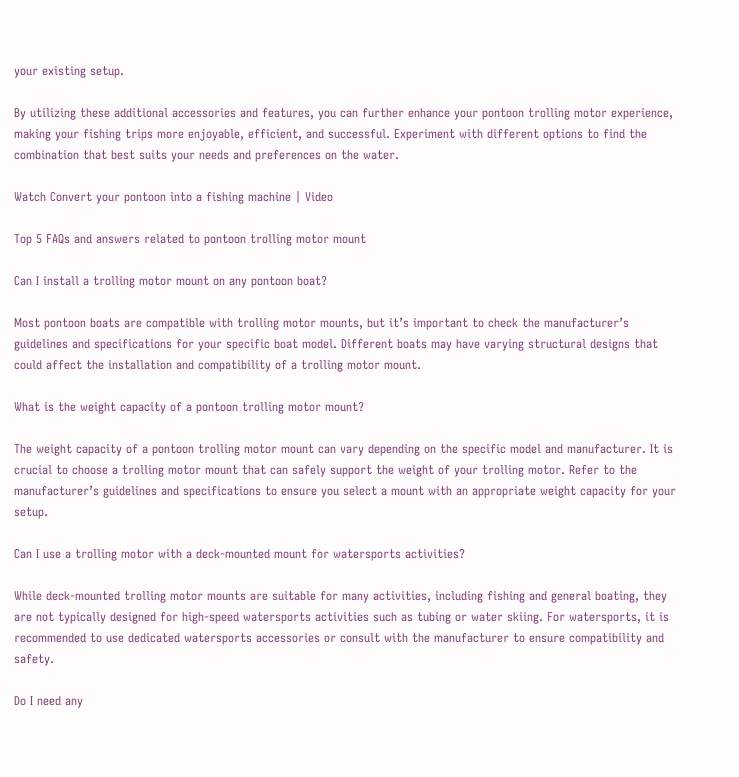your existing setup.

By utilizing these additional accessories and features, you can further enhance your pontoon trolling motor experience, making your fishing trips more enjoyable, efficient, and successful. Experiment with different options to find the combination that best suits your needs and preferences on the water.

Watch Convert your pontoon into a fishing machine | Video

Top 5 FAQs and answers related to pontoon trolling motor mount

Can I install a trolling motor mount on any pontoon boat?

Most pontoon boats are compatible with trolling motor mounts, but it’s important to check the manufacturer’s guidelines and specifications for your specific boat model. Different boats may have varying structural designs that could affect the installation and compatibility of a trolling motor mount.

What is the weight capacity of a pontoon trolling motor mount?

The weight capacity of a pontoon trolling motor mount can vary depending on the specific model and manufacturer. It is crucial to choose a trolling motor mount that can safely support the weight of your trolling motor. Refer to the manufacturer’s guidelines and specifications to ensure you select a mount with an appropriate weight capacity for your setup.

Can I use a trolling motor with a deck-mounted mount for watersports activities?

While deck-mounted trolling motor mounts are suitable for many activities, including fishing and general boating, they are not typically designed for high-speed watersports activities such as tubing or water skiing. For watersports, it is recommended to use dedicated watersports accessories or consult with the manufacturer to ensure compatibility and safety.

Do I need any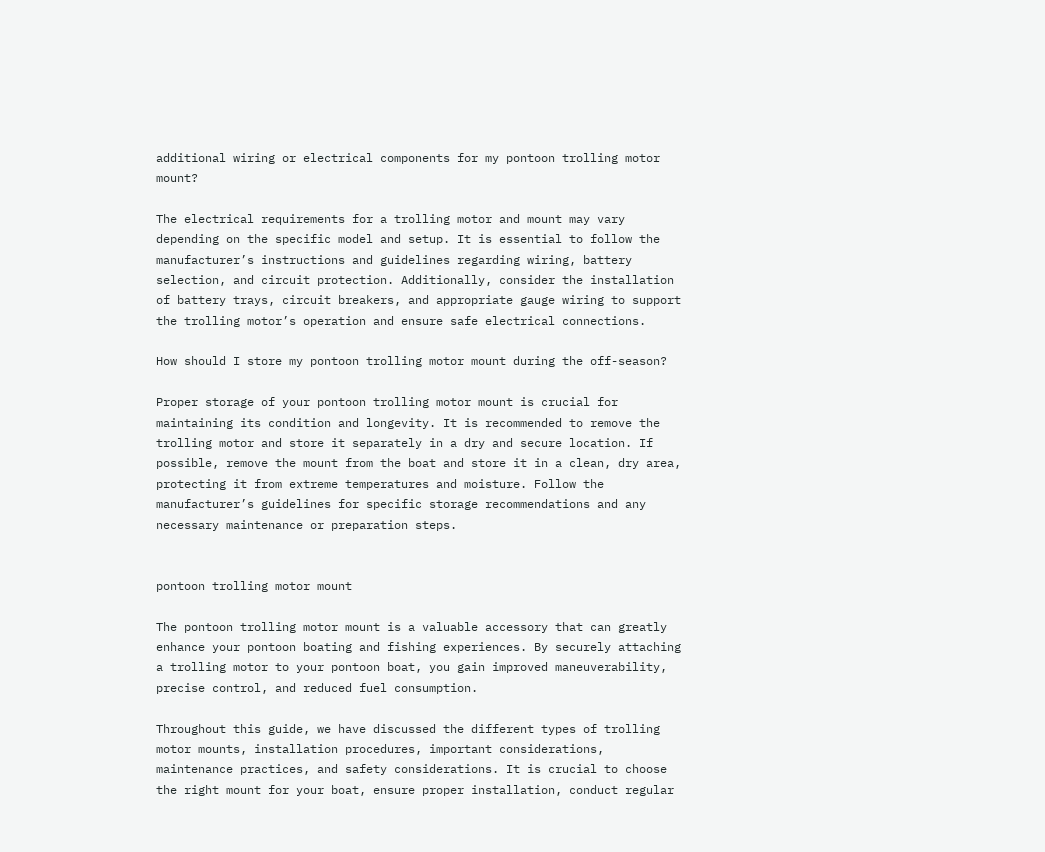additional wiring or electrical components for my pontoon trolling motor mount?

The electrical requirements for a trolling motor and mount may vary depending on the specific model and setup. It is essential to follow the manufacturer’s instructions and guidelines regarding wiring, battery selection, and circuit protection. Additionally, consider the installation of battery trays, circuit breakers, and appropriate gauge wiring to support the trolling motor’s operation and ensure safe electrical connections.

How should I store my pontoon trolling motor mount during the off-season?

Proper storage of your pontoon trolling motor mount is crucial for maintaining its condition and longevity. It is recommended to remove the trolling motor and store it separately in a dry and secure location. If possible, remove the mount from the boat and store it in a clean, dry area, protecting it from extreme temperatures and moisture. Follow the manufacturer’s guidelines for specific storage recommendations and any necessary maintenance or preparation steps.


pontoon trolling motor mount

The pontoon trolling motor mount is a valuable accessory that can greatly enhance your pontoon boating and fishing experiences. By securely attaching a trolling motor to your pontoon boat, you gain improved maneuverability, precise control, and reduced fuel consumption.

Throughout this guide, we have discussed the different types of trolling motor mounts, installation procedures, important considerations, maintenance practices, and safety considerations. It is crucial to choose the right mount for your boat, ensure proper installation, conduct regular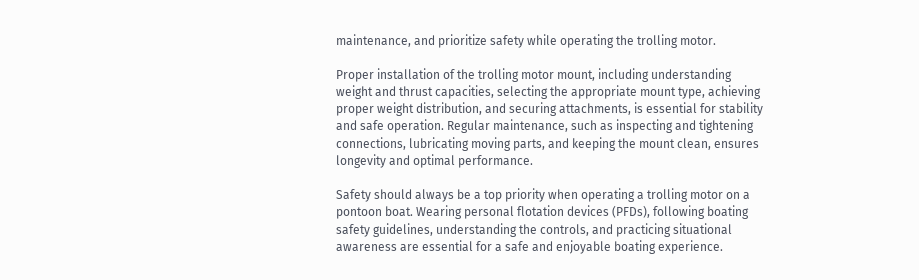maintenance, and prioritize safety while operating the trolling motor.

Proper installation of the trolling motor mount, including understanding weight and thrust capacities, selecting the appropriate mount type, achieving proper weight distribution, and securing attachments, is essential for stability and safe operation. Regular maintenance, such as inspecting and tightening connections, lubricating moving parts, and keeping the mount clean, ensures longevity and optimal performance.

Safety should always be a top priority when operating a trolling motor on a pontoon boat. Wearing personal flotation devices (PFDs), following boating safety guidelines, understanding the controls, and practicing situational awareness are essential for a safe and enjoyable boating experience.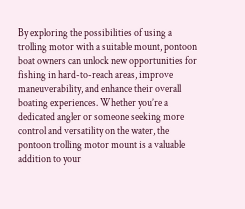By exploring the possibilities of using a trolling motor with a suitable mount, pontoon boat owners can unlock new opportunities for fishing in hard-to-reach areas, improve maneuverability, and enhance their overall boating experiences. Whether you’re a dedicated angler or someone seeking more control and versatility on the water, the pontoon trolling motor mount is a valuable addition to your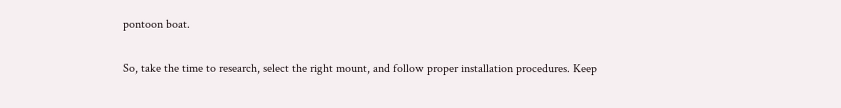pontoon boat.

So, take the time to research, select the right mount, and follow proper installation procedures. Keep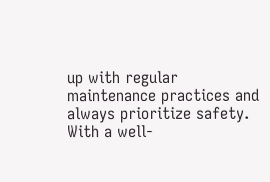up with regular maintenance practices and always prioritize safety. With a well-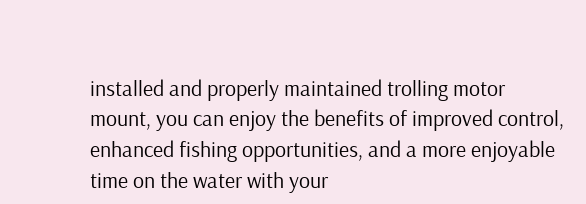installed and properly maintained trolling motor mount, you can enjoy the benefits of improved control, enhanced fishing opportunities, and a more enjoyable time on the water with your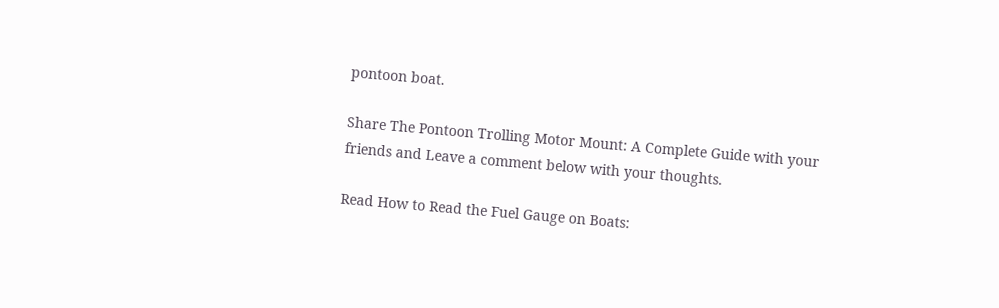pontoon boat.

Share The Pontoon Trolling Motor Mount: A Complete Guide with your friends and Leave a comment below with your thoughts.

Read How to Read the Fuel Gauge on Boats: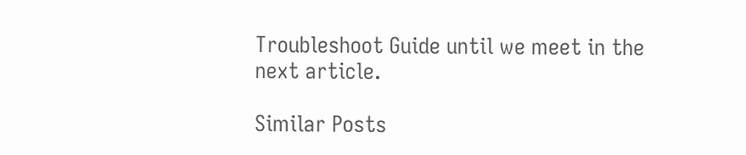Troubleshoot Guide until we meet in the next article.

Similar Posts